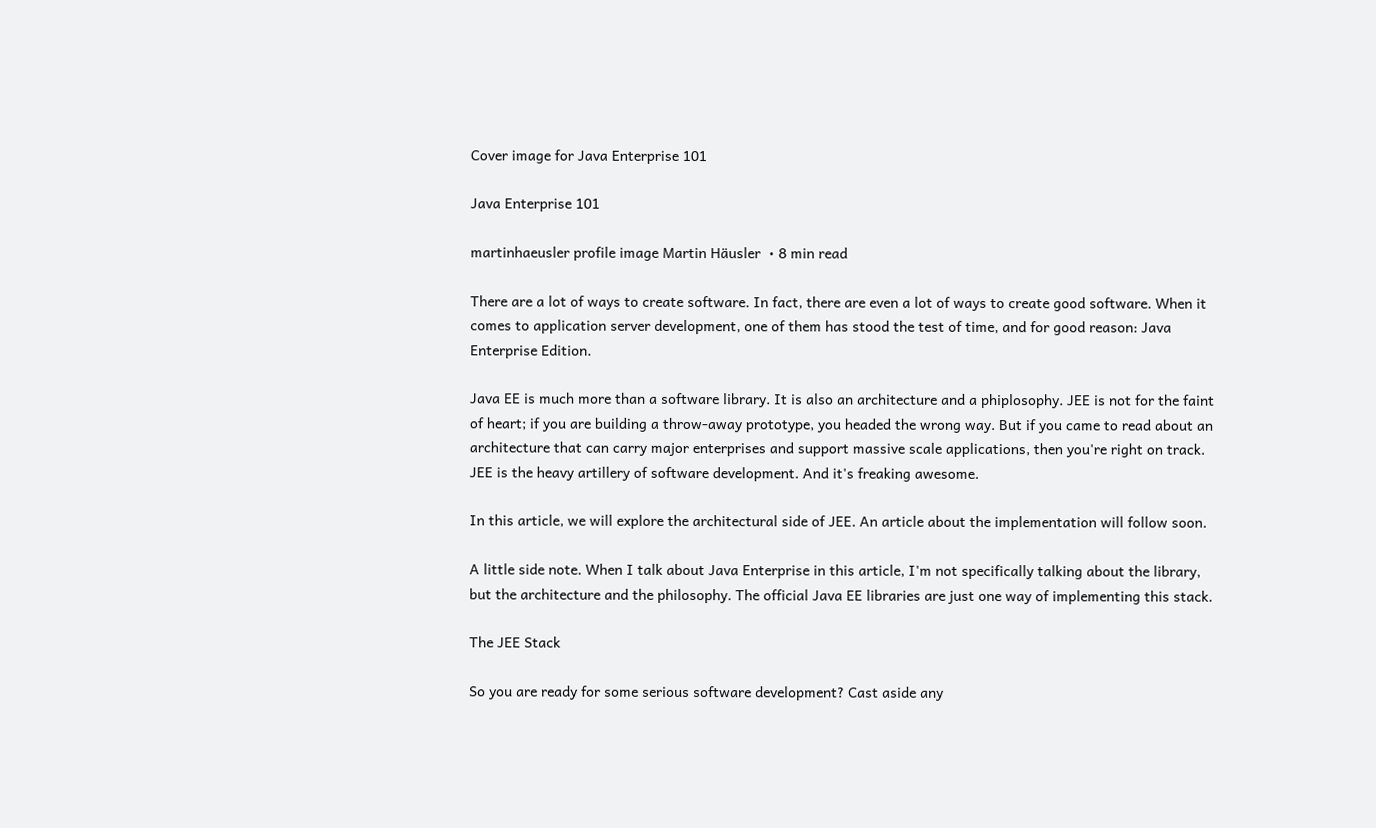Cover image for Java Enterprise 101

Java Enterprise 101

martinhaeusler profile image Martin Häusler ・8 min read

There are a lot of ways to create software. In fact, there are even a lot of ways to create good software. When it comes to application server development, one of them has stood the test of time, and for good reason: Java Enterprise Edition.

Java EE is much more than a software library. It is also an architecture and a phiplosophy. JEE is not for the faint of heart; if you are building a throw-away prototype, you headed the wrong way. But if you came to read about an architecture that can carry major enterprises and support massive scale applications, then you're right on track. JEE is the heavy artillery of software development. And it's freaking awesome.

In this article, we will explore the architectural side of JEE. An article about the implementation will follow soon.

A little side note. When I talk about Java Enterprise in this article, I'm not specifically talking about the library, but the architecture and the philosophy. The official Java EE libraries are just one way of implementing this stack.

The JEE Stack

So you are ready for some serious software development? Cast aside any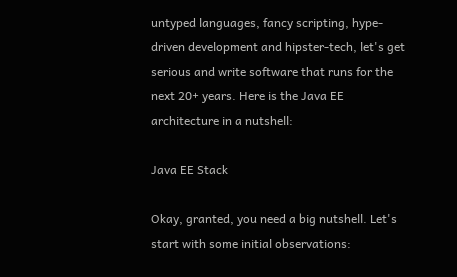untyped languages, fancy scripting, hype-driven development and hipster-tech, let's get serious and write software that runs for the next 20+ years. Here is the Java EE architecture in a nutshell:

Java EE Stack

Okay, granted, you need a big nutshell. Let's start with some initial observations: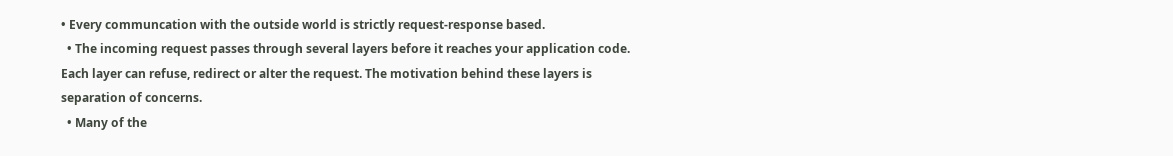• Every communcation with the outside world is strictly request-response based.
  • The incoming request passes through several layers before it reaches your application code. Each layer can refuse, redirect or alter the request. The motivation behind these layers is separation of concerns.
  • Many of the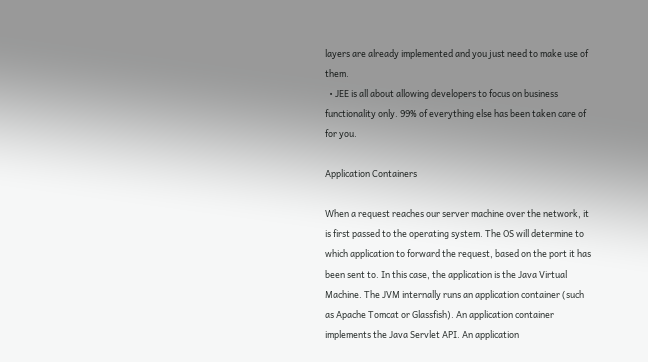layers are already implemented and you just need to make use of them.
  • JEE is all about allowing developers to focus on business functionality only. 99% of everything else has been taken care of for you.

Application Containers

When a request reaches our server machine over the network, it is first passed to the operating system. The OS will determine to which application to forward the request, based on the port it has been sent to. In this case, the application is the Java Virtual Machine. The JVM internally runs an application container (such as Apache Tomcat or Glassfish). An application container implements the Java Servlet API. An application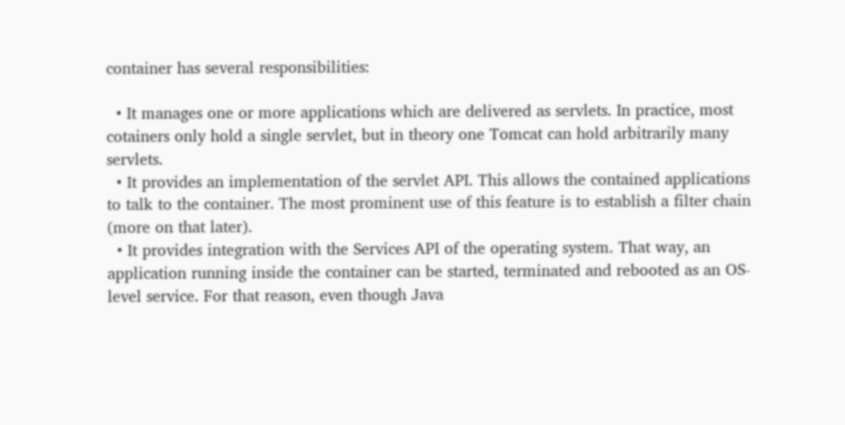container has several responsibilities:

  • It manages one or more applications which are delivered as servlets. In practice, most cotainers only hold a single servlet, but in theory one Tomcat can hold arbitrarily many servlets.
  • It provides an implementation of the servlet API. This allows the contained applications to talk to the container. The most prominent use of this feature is to establish a filter chain (more on that later).
  • It provides integration with the Services API of the operating system. That way, an application running inside the container can be started, terminated and rebooted as an OS-level service. For that reason, even though Java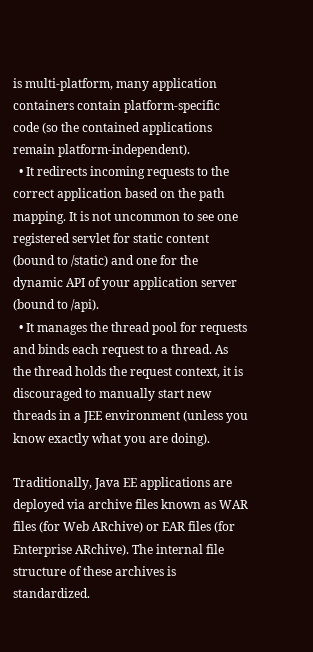is multi-platform, many application containers contain platform-specific code (so the contained applications remain platform-independent).
  • It redirects incoming requests to the correct application based on the path mapping. It is not uncommon to see one registered servlet for static content (bound to /static) and one for the dynamic API of your application server (bound to /api).
  • It manages the thread pool for requests and binds each request to a thread. As the thread holds the request context, it is discouraged to manually start new threads in a JEE environment (unless you know exactly what you are doing).

Traditionally, Java EE applications are deployed via archive files known as WAR files (for Web ARchive) or EAR files (for Enterprise ARchive). The internal file structure of these archives is standardized.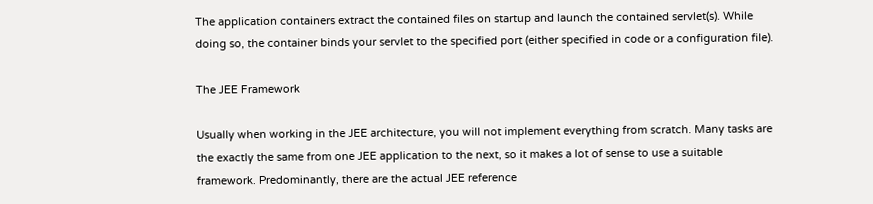The application containers extract the contained files on startup and launch the contained servlet(s). While doing so, the container binds your servlet to the specified port (either specified in code or a configuration file).

The JEE Framework

Usually when working in the JEE architecture, you will not implement everything from scratch. Many tasks are the exactly the same from one JEE application to the next, so it makes a lot of sense to use a suitable framework. Predominantly, there are the actual JEE reference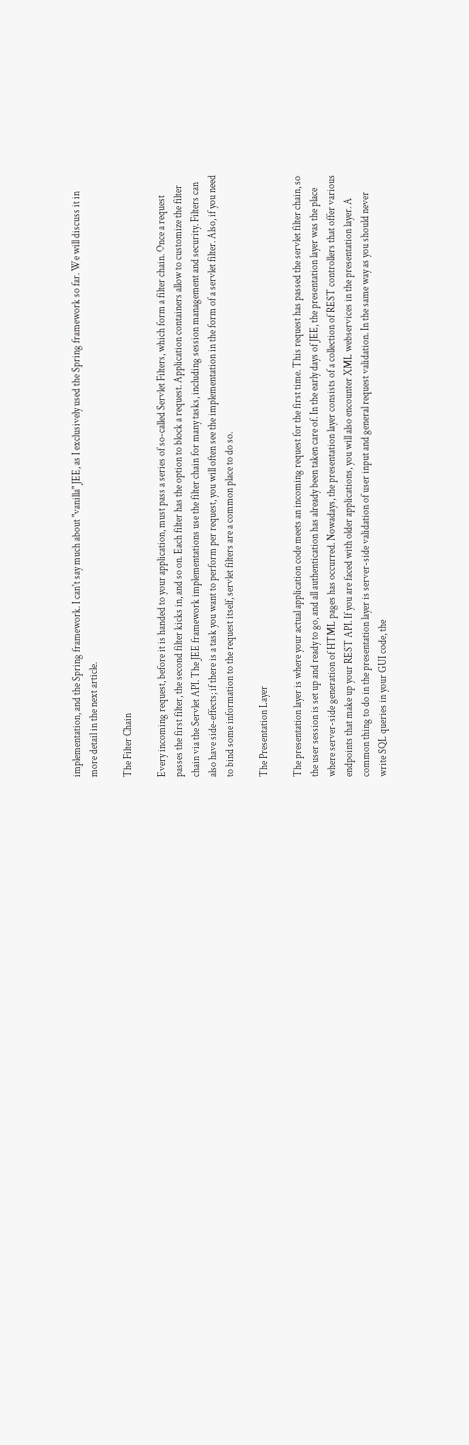implementation, and the Spring framework. I can't say much about "vanilla" JEE, as I exclusively used the Spring framework so far. We will discuss it in more detail in the next article.

The Filter Chain

Every incoming request, before it is handed to your application, must pass a series of so-called Servlet Filters, which form a filter chain. Once a request passes the first filter, the second filter kicks in, and so on. Each filter has the option to block a request. Application containers allow to customize the filter chain via the Servlet API. The JEE framework implementations use the filter chain for many tasks, including session management and security. Filters can also have side-effects; if there is a task you want to perform per request, you will often see the implementation in the form of a servlet filter. Also, if you need to bind some information to the request itself, servlet filters are a common place to do so.

The Presentation Layer

The presentation layer is where your actual application code meets an incoming request for the first time. This request has passed the servlet filter chain, so the user session is set up and ready to go, and all authentication has already been taken care of. In the early days of JEE, the presentation layer was the place where server-side generation of HTML pages has occurred. Nowadays, the presentation layer consists of a collection of REST controllers that offer various endpoints that make up your REST API. If you are faced with older applications, you will also encounter XML webservices in the presentation layer. A common thing to do in the presentation layer is server-side validation of user input and general request validation. In the same way as you should never write SQL queries in your GUI code, the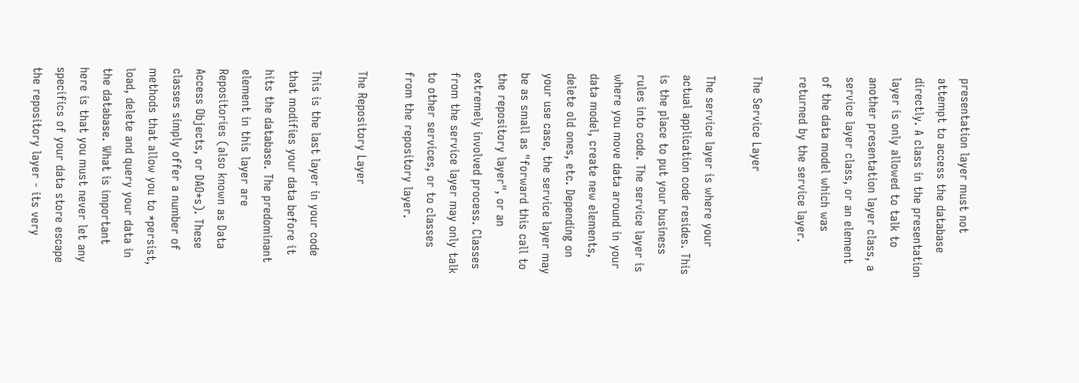presentation layer must not attempt to access the database directly. A class in the presentation layer is only allowed to talk to another presentation layer class, a service layer class, or an element of the data model which was returned by the service layer.

The Service Layer

The service layer is where your actual application code resides. This is the place to put your business rules into code. The service layer is where you move data around in your data model, create new elements, delete old ones, etc. Depending on your use case, the service layer may be as small as "forward this call to the repository layer", or an extremely involved process. Classes from the service layer may only talk to other services, or to classes from the repository layer.

The Repository Layer

This is the last layer in your code that modifies your data before it hits the database. The predominant element in this layer are Repositories (also known as Data Access Objects, or DAO*s). These classes simply offer a number of methods that allow you to *persist, load, delete and query your data in the database. What is important here is that you must never let any specifics of your data store escape the repository layer - its very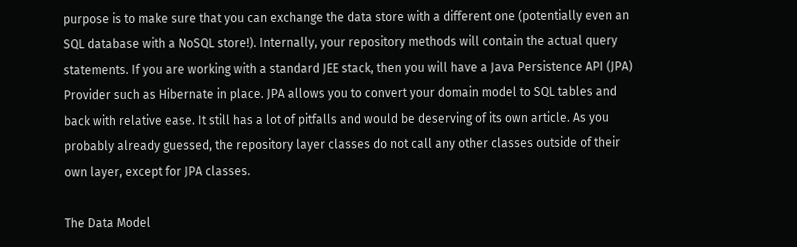purpose is to make sure that you can exchange the data store with a different one (potentially even an SQL database with a NoSQL store!). Internally, your repository methods will contain the actual query statements. If you are working with a standard JEE stack, then you will have a Java Persistence API (JPA) Provider such as Hibernate in place. JPA allows you to convert your domain model to SQL tables and back with relative ease. It still has a lot of pitfalls and would be deserving of its own article. As you probably already guessed, the repository layer classes do not call any other classes outside of their own layer, except for JPA classes.

The Data Model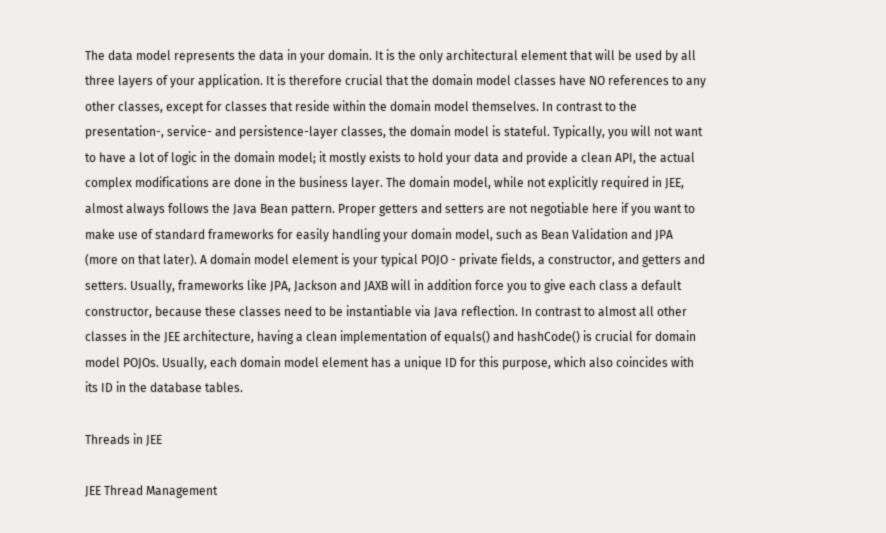The data model represents the data in your domain. It is the only architectural element that will be used by all three layers of your application. It is therefore crucial that the domain model classes have NO references to any other classes, except for classes that reside within the domain model themselves. In contrast to the presentation-, service- and persistence-layer classes, the domain model is stateful. Typically, you will not want to have a lot of logic in the domain model; it mostly exists to hold your data and provide a clean API, the actual complex modifications are done in the business layer. The domain model, while not explicitly required in JEE, almost always follows the Java Bean pattern. Proper getters and setters are not negotiable here if you want to make use of standard frameworks for easily handling your domain model, such as Bean Validation and JPA (more on that later). A domain model element is your typical POJO - private fields, a constructor, and getters and setters. Usually, frameworks like JPA, Jackson and JAXB will in addition force you to give each class a default constructor, because these classes need to be instantiable via Java reflection. In contrast to almost all other classes in the JEE architecture, having a clean implementation of equals() and hashCode() is crucial for domain model POJOs. Usually, each domain model element has a unique ID for this purpose, which also coincides with its ID in the database tables.

Threads in JEE

JEE Thread Management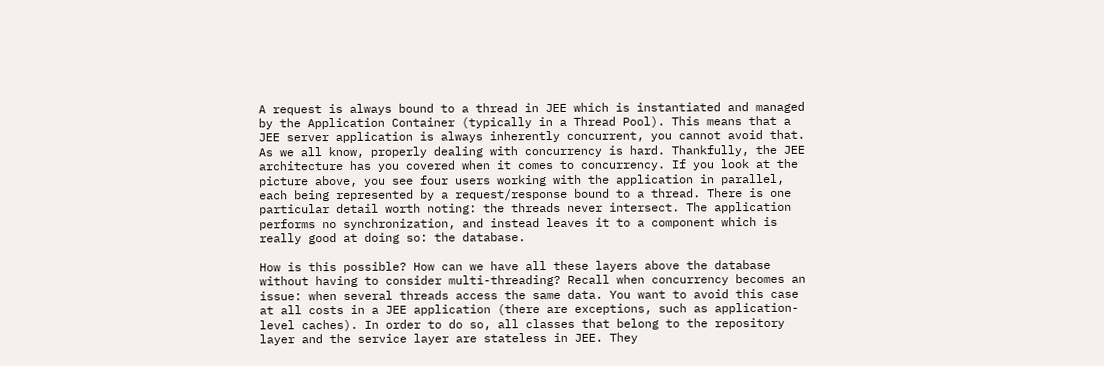A request is always bound to a thread in JEE which is instantiated and managed by the Application Container (typically in a Thread Pool). This means that a JEE server application is always inherently concurrent, you cannot avoid that. As we all know, properly dealing with concurrency is hard. Thankfully, the JEE architecture has you covered when it comes to concurrency. If you look at the picture above, you see four users working with the application in parallel, each being represented by a request/response bound to a thread. There is one particular detail worth noting: the threads never intersect. The application performs no synchronization, and instead leaves it to a component which is really good at doing so: the database.

How is this possible? How can we have all these layers above the database without having to consider multi-threading? Recall when concurrency becomes an issue: when several threads access the same data. You want to avoid this case at all costs in a JEE application (there are exceptions, such as application-level caches). In order to do so, all classes that belong to the repository layer and the service layer are stateless in JEE. They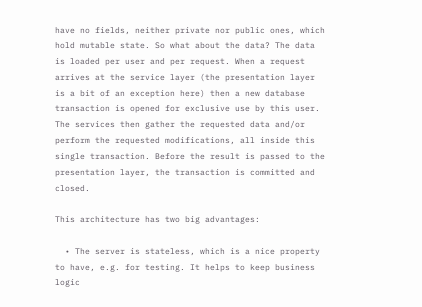have no fields, neither private nor public ones, which hold mutable state. So what about the data? The data is loaded per user and per request. When a request arrives at the service layer (the presentation layer is a bit of an exception here) then a new database transaction is opened for exclusive use by this user. The services then gather the requested data and/or perform the requested modifications, all inside this single transaction. Before the result is passed to the presentation layer, the transaction is committed and closed.

This architecture has two big advantages:

  • The server is stateless, which is a nice property to have, e.g. for testing. It helps to keep business logic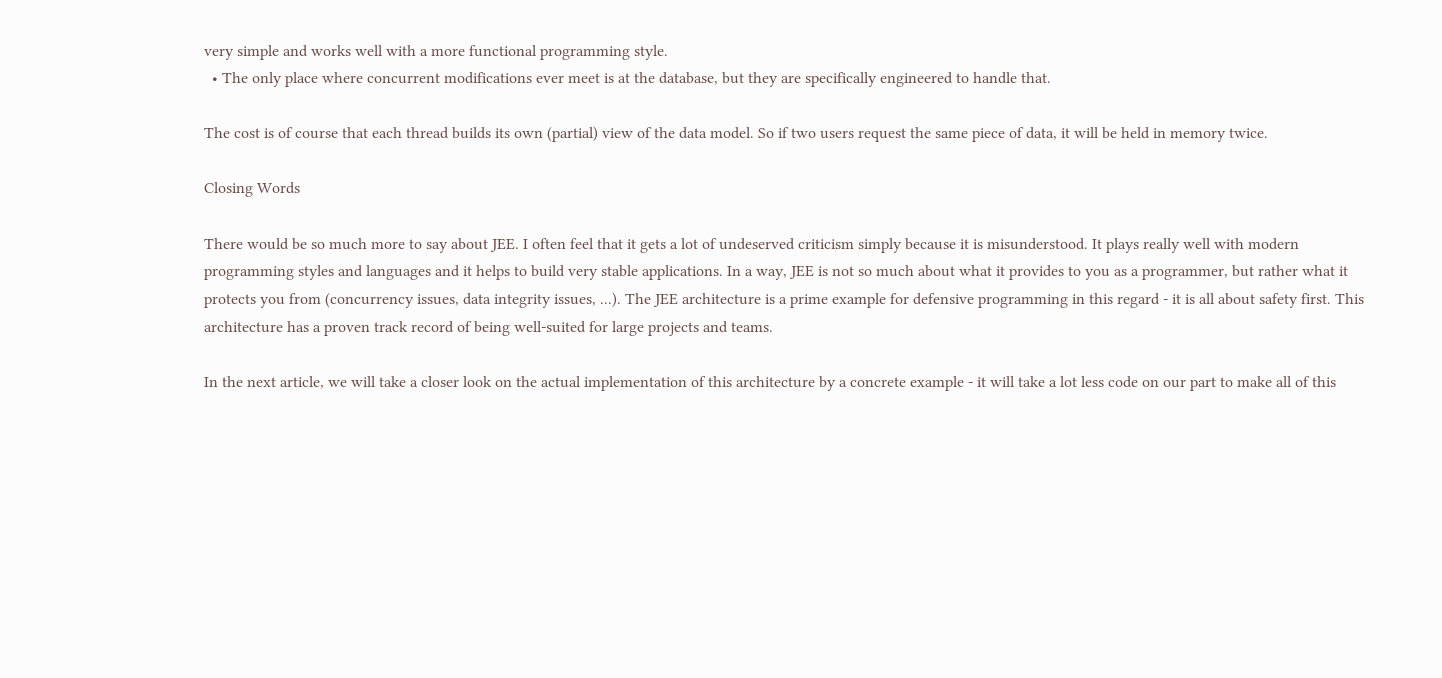very simple and works well with a more functional programming style.
  • The only place where concurrent modifications ever meet is at the database, but they are specifically engineered to handle that.

The cost is of course that each thread builds its own (partial) view of the data model. So if two users request the same piece of data, it will be held in memory twice.

Closing Words

There would be so much more to say about JEE. I often feel that it gets a lot of undeserved criticism simply because it is misunderstood. It plays really well with modern programming styles and languages and it helps to build very stable applications. In a way, JEE is not so much about what it provides to you as a programmer, but rather what it protects you from (concurrency issues, data integrity issues, ...). The JEE architecture is a prime example for defensive programming in this regard - it is all about safety first. This architecture has a proven track record of being well-suited for large projects and teams.

In the next article, we will take a closer look on the actual implementation of this architecture by a concrete example - it will take a lot less code on our part to make all of this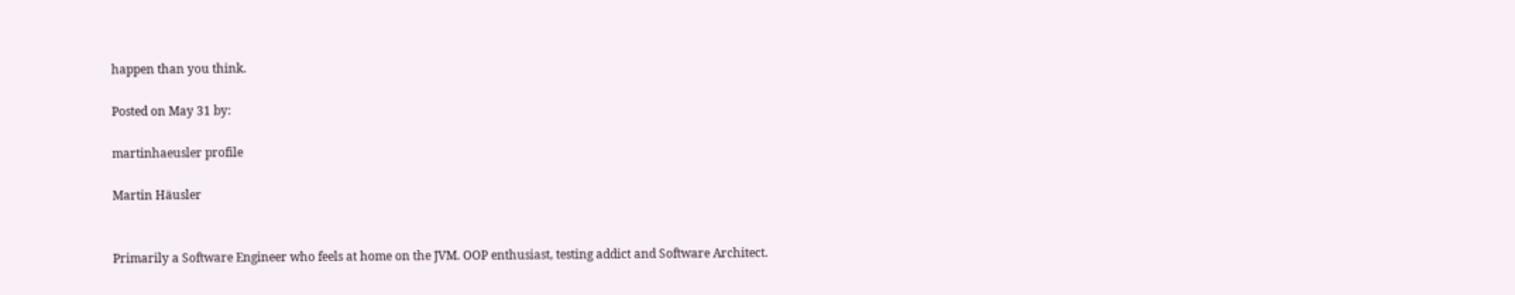happen than you think.

Posted on May 31 by:

martinhaeusler profile

Martin Häusler


Primarily a Software Engineer who feels at home on the JVM. OOP enthusiast, testing addict and Software Architect.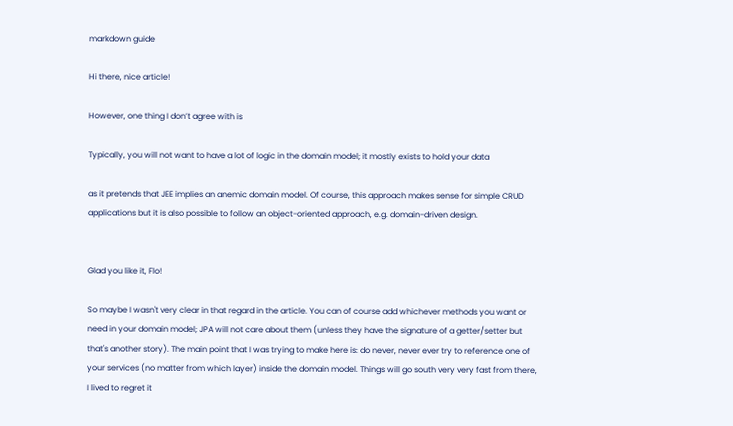markdown guide

Hi there, nice article!

However, one thing I don’t agree with is

Typically, you will not want to have a lot of logic in the domain model; it mostly exists to hold your data

as it pretends that JEE implies an anemic domain model. Of course, this approach makes sense for simple CRUD applications but it is also possible to follow an object-oriented approach, e.g. domain-driven design.


Glad you like it, Flo!

So maybe I wasn't very clear in that regard in the article. You can of course add whichever methods you want or need in your domain model; JPA will not care about them (unless they have the signature of a getter/setter but that's another story). The main point that I was trying to make here is: do never, never ever try to reference one of your services (no matter from which layer) inside the domain model. Things will go south very very fast from there, I lived to regret it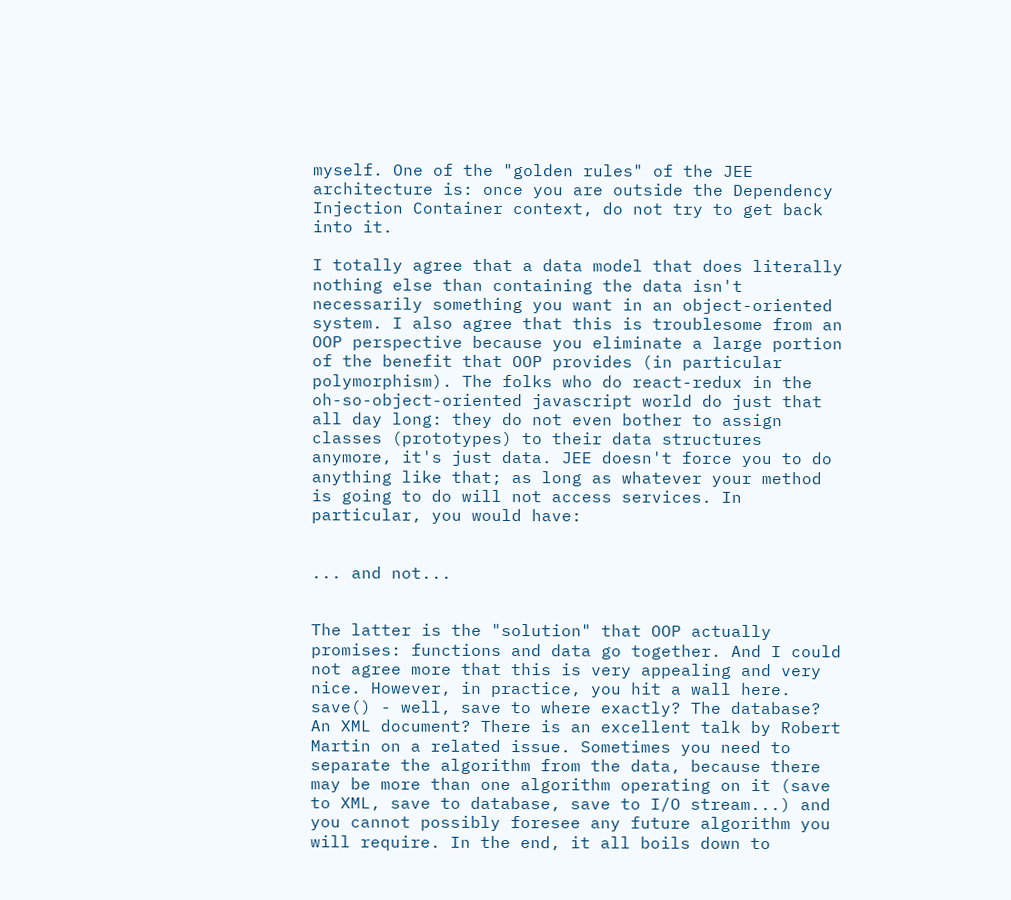myself. One of the "golden rules" of the JEE architecture is: once you are outside the Dependency Injection Container context, do not try to get back into it.

I totally agree that a data model that does literally nothing else than containing the data isn't necessarily something you want in an object-oriented system. I also agree that this is troublesome from an OOP perspective because you eliminate a large portion of the benefit that OOP provides (in particular polymorphism). The folks who do react-redux in the oh-so-object-oriented javascript world do just that all day long: they do not even bother to assign classes (prototypes) to their data structures anymore, it's just data. JEE doesn't force you to do anything like that; as long as whatever your method is going to do will not access services. In particular, you would have:


... and not...


The latter is the "solution" that OOP actually promises: functions and data go together. And I could not agree more that this is very appealing and very nice. However, in practice, you hit a wall here. save() - well, save to where exactly? The database? An XML document? There is an excellent talk by Robert Martin on a related issue. Sometimes you need to separate the algorithm from the data, because there may be more than one algorithm operating on it (save to XML, save to database, save to I/O stream...) and you cannot possibly foresee any future algorithm you will require. In the end, it all boils down to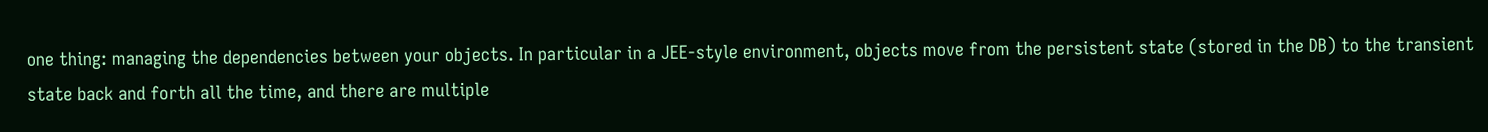one thing: managing the dependencies between your objects. In particular in a JEE-style environment, objects move from the persistent state (stored in the DB) to the transient state back and forth all the time, and there are multiple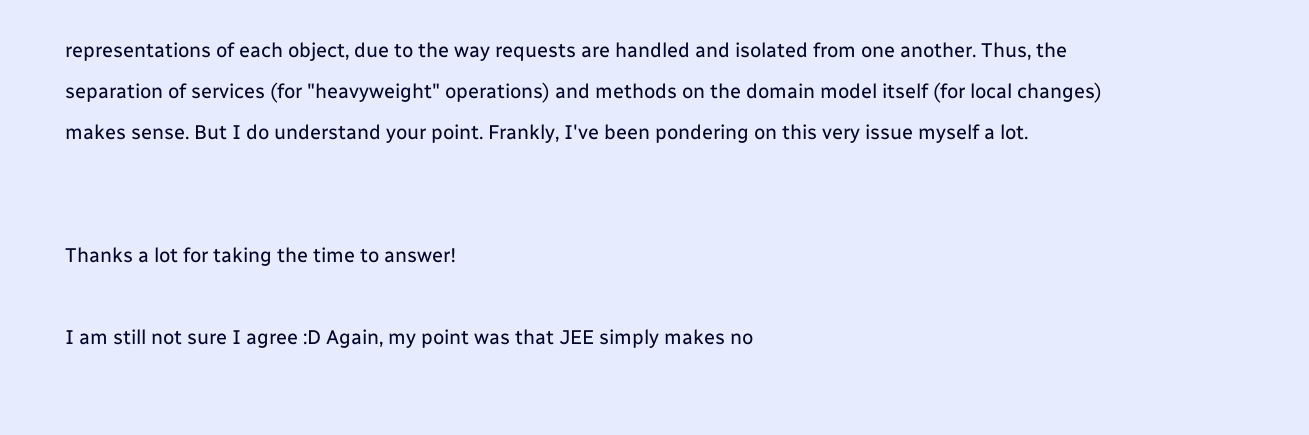representations of each object, due to the way requests are handled and isolated from one another. Thus, the separation of services (for "heavyweight" operations) and methods on the domain model itself (for local changes) makes sense. But I do understand your point. Frankly, I've been pondering on this very issue myself a lot.


Thanks a lot for taking the time to answer!

I am still not sure I agree :D Again, my point was that JEE simply makes no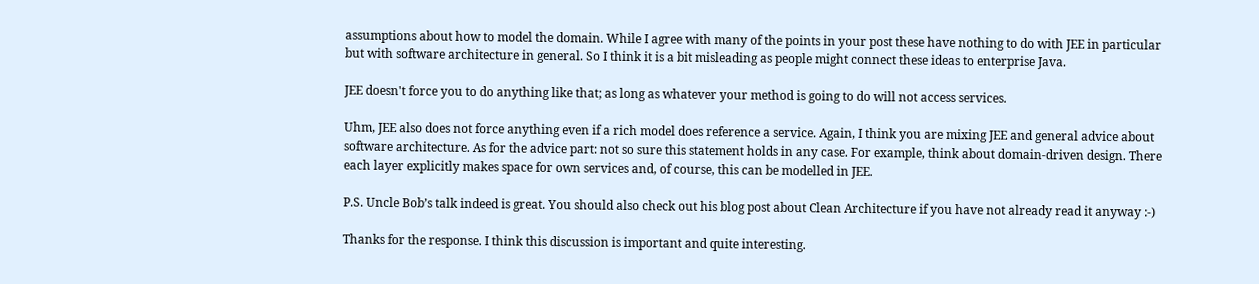assumptions about how to model the domain. While I agree with many of the points in your post these have nothing to do with JEE in particular but with software architecture in general. So I think it is a bit misleading as people might connect these ideas to enterprise Java.

JEE doesn't force you to do anything like that; as long as whatever your method is going to do will not access services.

Uhm, JEE also does not force anything even if a rich model does reference a service. Again, I think you are mixing JEE and general advice about software architecture. As for the advice part: not so sure this statement holds in any case. For example, think about domain-driven design. There each layer explicitly makes space for own services and, of course, this can be modelled in JEE.

P.S. Uncle Bob’s talk indeed is great. You should also check out his blog post about Clean Architecture if you have not already read it anyway :-)

Thanks for the response. I think this discussion is important and quite interesting.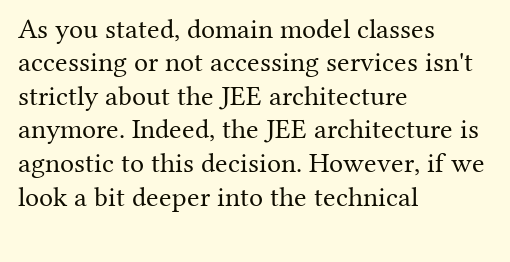As you stated, domain model classes accessing or not accessing services isn't strictly about the JEE architecture anymore. Indeed, the JEE architecture is agnostic to this decision. However, if we look a bit deeper into the technical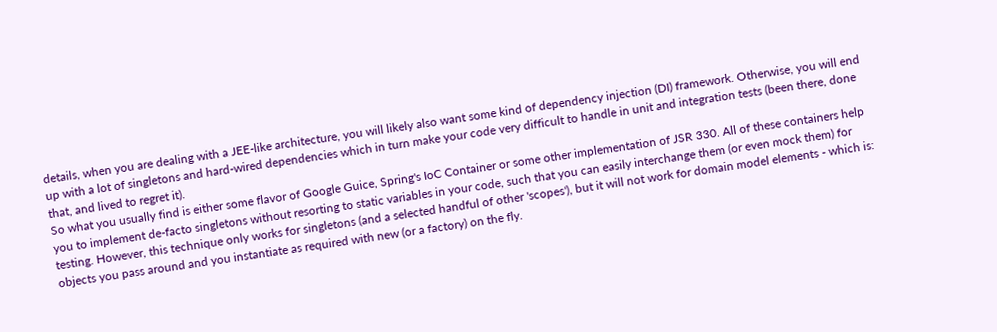details, when you are dealing with a JEE-like architecture, you will likely also want some kind of dependency injection (DI) framework. Otherwise, you will end up with a lot of singletons and hard-wired dependencies which in turn make your code very difficult to handle in unit and integration tests (been there, done that, and lived to regret it).
So what you usually find is either some flavor of Google Guice, Spring's IoC Container or some other implementation of JSR 330. All of these containers help you to implement de-facto singletons without resorting to static variables in your code, such that you can easily interchange them (or even mock them) for testing. However, this technique only works for singletons (and a selected handful of other 'scopes'), but it will not work for domain model elements - which is: objects you pass around and you instantiate as required with new (or a factory) on the fly.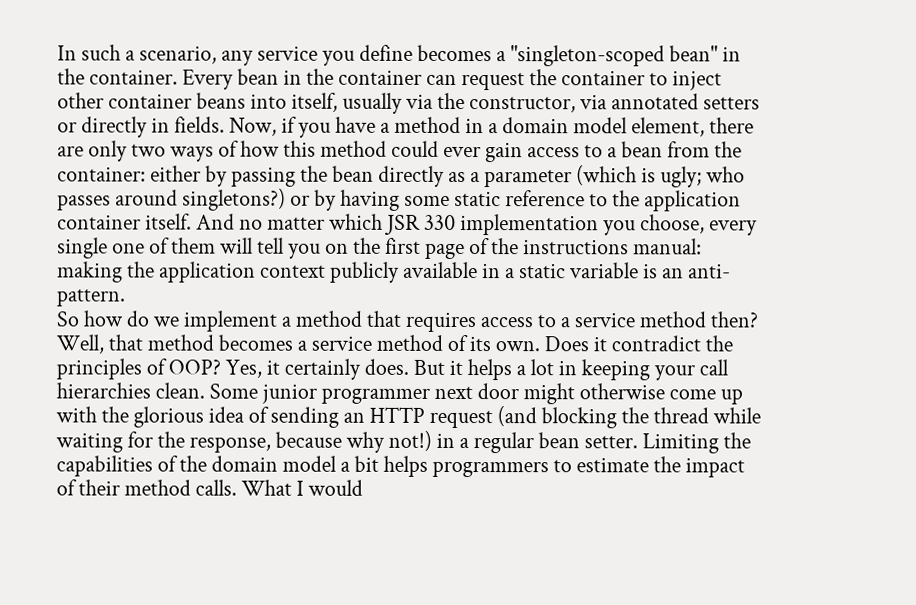In such a scenario, any service you define becomes a "singleton-scoped bean" in the container. Every bean in the container can request the container to inject other container beans into itself, usually via the constructor, via annotated setters or directly in fields. Now, if you have a method in a domain model element, there are only two ways of how this method could ever gain access to a bean from the container: either by passing the bean directly as a parameter (which is ugly; who passes around singletons?) or by having some static reference to the application container itself. And no matter which JSR 330 implementation you choose, every single one of them will tell you on the first page of the instructions manual: making the application context publicly available in a static variable is an anti-pattern.
So how do we implement a method that requires access to a service method then? Well, that method becomes a service method of its own. Does it contradict the principles of OOP? Yes, it certainly does. But it helps a lot in keeping your call hierarchies clean. Some junior programmer next door might otherwise come up with the glorious idea of sending an HTTP request (and blocking the thread while waiting for the response, because why not!) in a regular bean setter. Limiting the capabilities of the domain model a bit helps programmers to estimate the impact of their method calls. What I would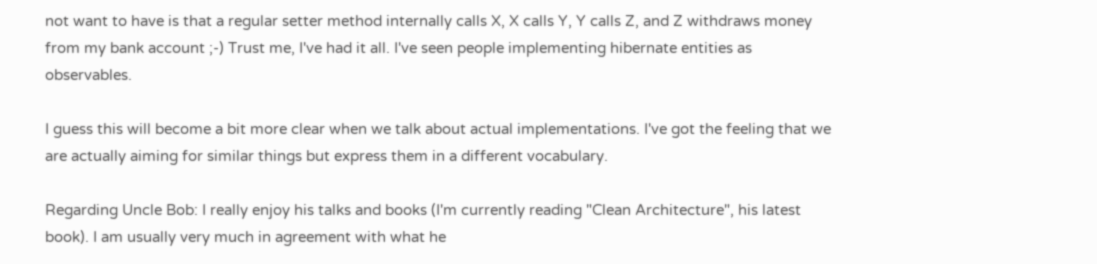not want to have is that a regular setter method internally calls X, X calls Y, Y calls Z, and Z withdraws money from my bank account ;-) Trust me, I've had it all. I've seen people implementing hibernate entities as observables.

I guess this will become a bit more clear when we talk about actual implementations. I've got the feeling that we are actually aiming for similar things but express them in a different vocabulary.

Regarding Uncle Bob: I really enjoy his talks and books (I'm currently reading "Clean Architecture", his latest book). I am usually very much in agreement with what he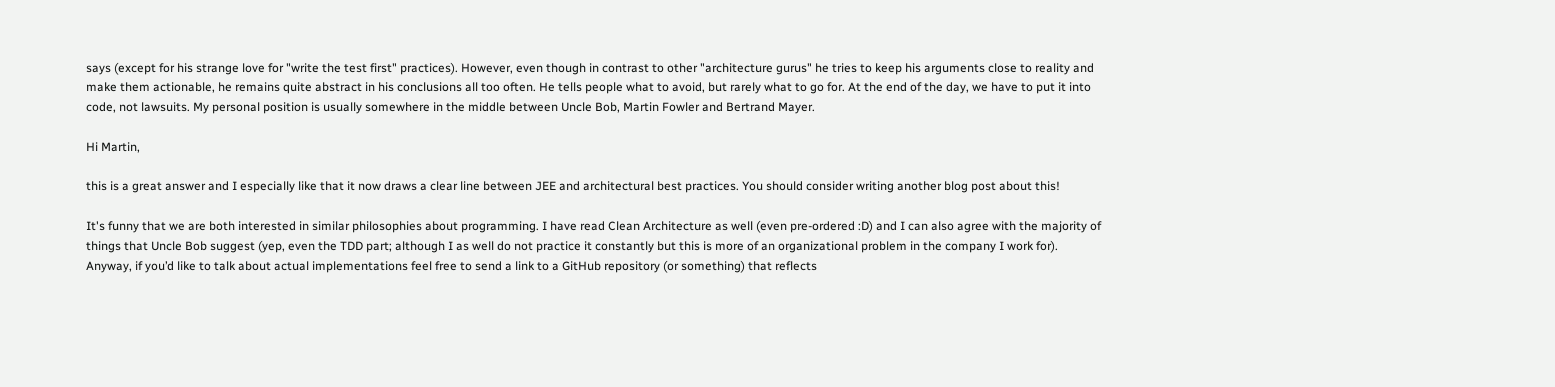says (except for his strange love for "write the test first" practices). However, even though in contrast to other "architecture gurus" he tries to keep his arguments close to reality and make them actionable, he remains quite abstract in his conclusions all too often. He tells people what to avoid, but rarely what to go for. At the end of the day, we have to put it into code, not lawsuits. My personal position is usually somewhere in the middle between Uncle Bob, Martin Fowler and Bertrand Mayer.

Hi Martin,

this is a great answer and I especially like that it now draws a clear line between JEE and architectural best practices. You should consider writing another blog post about this!

It's funny that we are both interested in similar philosophies about programming. I have read Clean Architecture as well (even pre-ordered :D) and I can also agree with the majority of things that Uncle Bob suggest (yep, even the TDD part; although I as well do not practice it constantly but this is more of an organizational problem in the company I work for). Anyway, if you’d like to talk about actual implementations feel free to send a link to a GitHub repository (or something) that reflects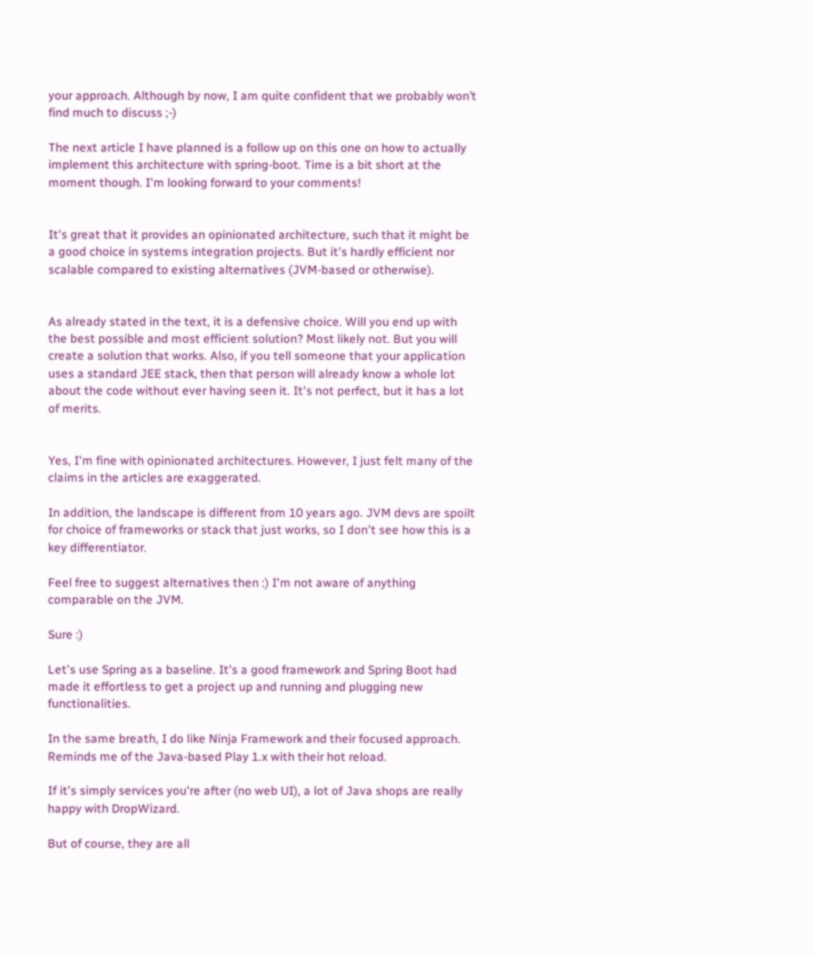your approach. Although by now, I am quite confident that we probably won’t find much to discuss ;-)

The next article I have planned is a follow up on this one on how to actually implement this architecture with spring-boot. Time is a bit short at the moment though. I'm looking forward to your comments!


It's great that it provides an opinionated architecture, such that it might be a good choice in systems integration projects. But it's hardly efficient nor scalable compared to existing alternatives (JVM-based or otherwise).


As already stated in the text, it is a defensive choice. Will you end up with the best possible and most efficient solution? Most likely not. But you will create a solution that works. Also, if you tell someone that your application uses a standard JEE stack, then that person will already know a whole lot about the code without ever having seen it. It's not perfect, but it has a lot of merits.


Yes, I'm fine with opinionated architectures. However, I just felt many of the claims in the articles are exaggerated.

In addition, the landscape is different from 10 years ago. JVM devs are spoilt for choice of frameworks or stack that just works, so I don't see how this is a key differentiator.

Feel free to suggest alternatives then :) I'm not aware of anything comparable on the JVM.

Sure :)

Let's use Spring as a baseline. It's a good framework and Spring Boot had made it effortless to get a project up and running and plugging new functionalities.

In the same breath, I do like Ninja Framework and their focused approach. Reminds me of the Java-based Play 1.x with their hot reload.

If it's simply services you're after (no web UI), a lot of Java shops are really happy with DropWizard.

But of course, they are all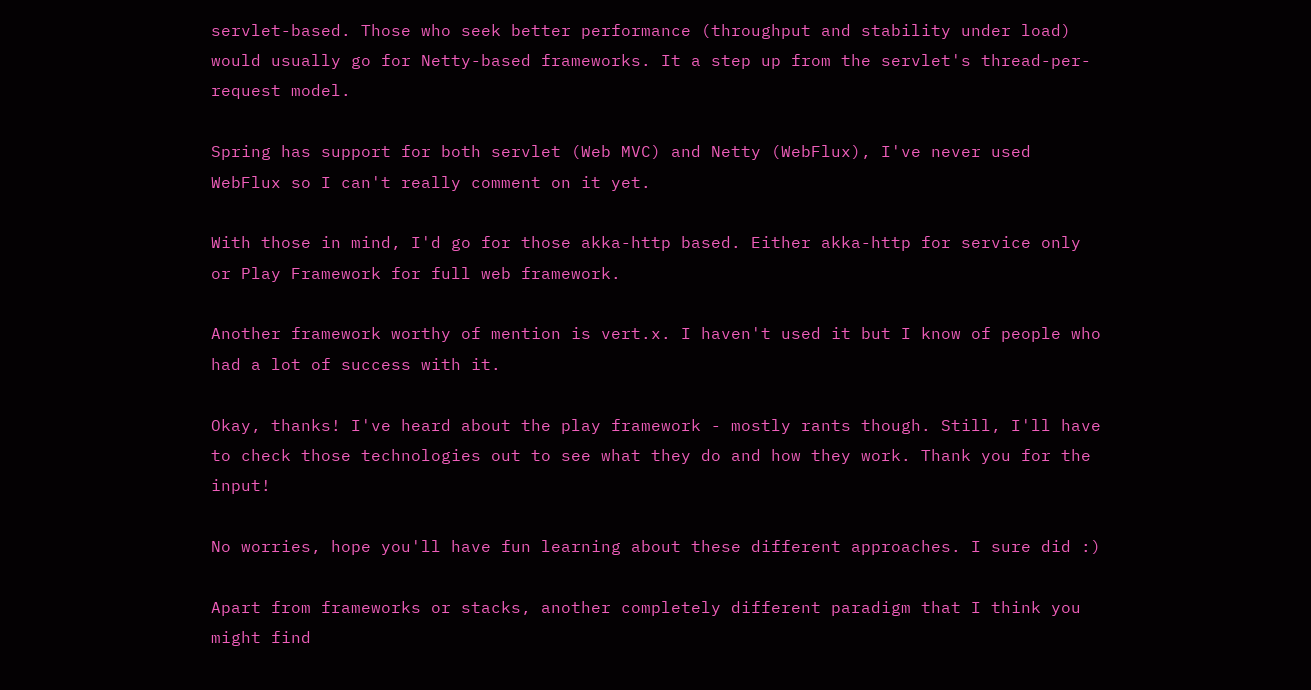servlet-based. Those who seek better performance (throughput and stability under load) would usually go for Netty-based frameworks. It a step up from the servlet's thread-per-request model.

Spring has support for both servlet (Web MVC) and Netty (WebFlux), I've never used WebFlux so I can't really comment on it yet.

With those in mind, I'd go for those akka-http based. Either akka-http for service only or Play Framework for full web framework.

Another framework worthy of mention is vert.x. I haven't used it but I know of people who had a lot of success with it.

Okay, thanks! I've heard about the play framework - mostly rants though. Still, I'll have to check those technologies out to see what they do and how they work. Thank you for the input!

No worries, hope you'll have fun learning about these different approaches. I sure did :)

Apart from frameworks or stacks, another completely different paradigm that I think you might find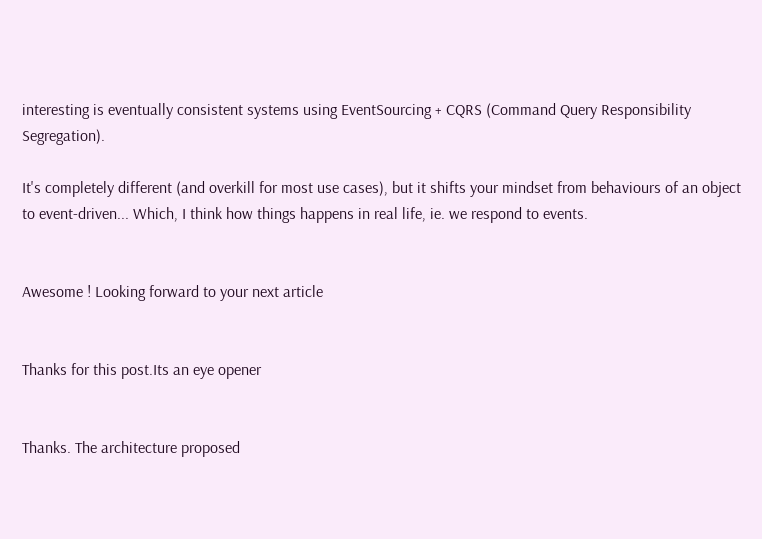interesting is eventually consistent systems using EventSourcing + CQRS (Command Query Responsibility Segregation).

It's completely different (and overkill for most use cases), but it shifts your mindset from behaviours of an object to event-driven... Which, I think how things happens in real life, ie. we respond to events.


Awesome ! Looking forward to your next article


Thanks for this post.Its an eye opener


Thanks. The architecture proposed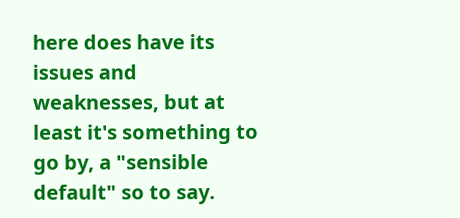here does have its issues and weaknesses, but at least it's something to go by, a "sensible default" so to say.